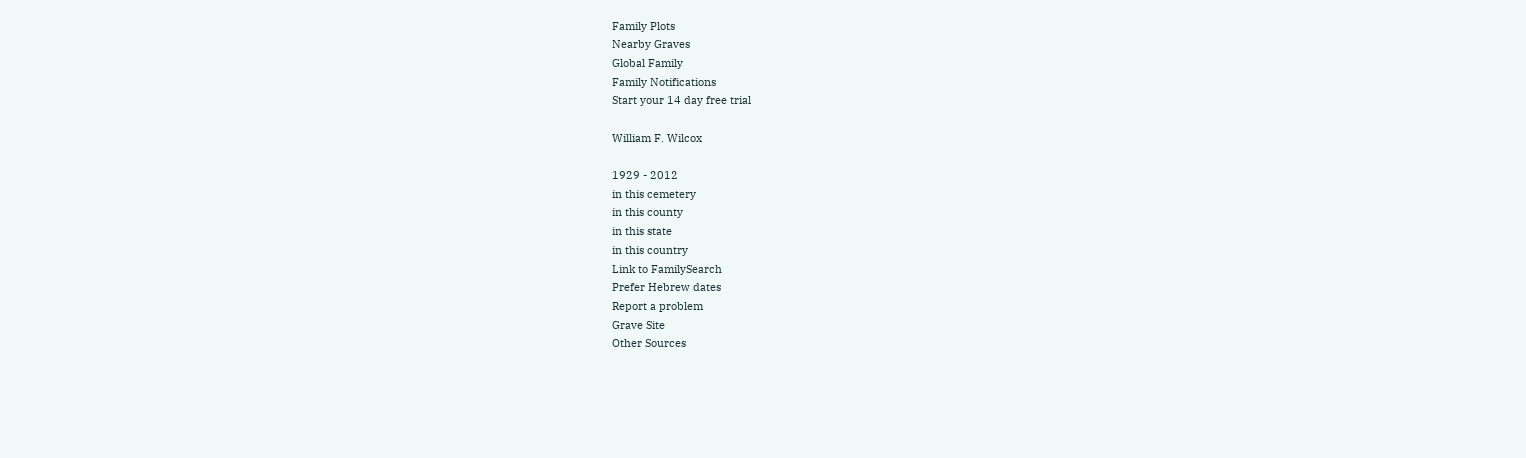Family Plots
Nearby Graves
Global Family
Family Notifications
Start your 14 day free trial

William F. Wilcox

1929 - 2012
in this cemetery
in this county
in this state
in this country
Link to FamilySearch
Prefer Hebrew dates
Report a problem
Grave Site
Other Sources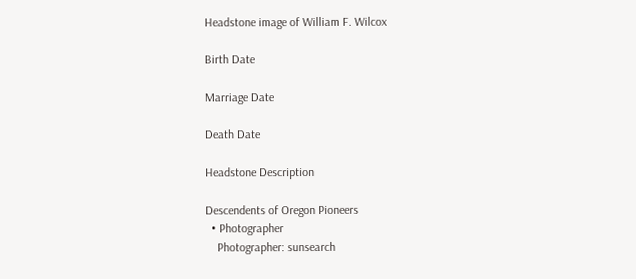Headstone image of William F. Wilcox

Birth Date

Marriage Date

Death Date

Headstone Description

Descendents of Oregon Pioneers
  • Photographer
    Photographer: sunsearch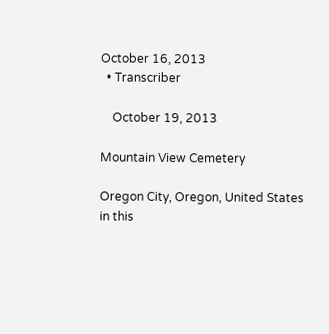October 16, 2013
  • Transcriber

    October 19, 2013

Mountain View Cemetery

Oregon City, Oregon, United States
in this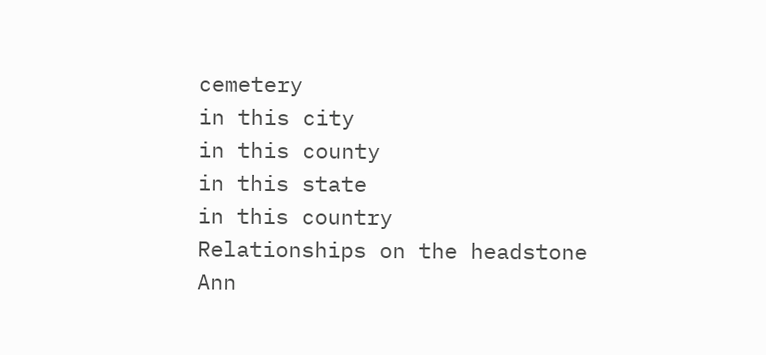cemetery
in this city
in this county
in this state
in this country
Relationships on the headstone
Ann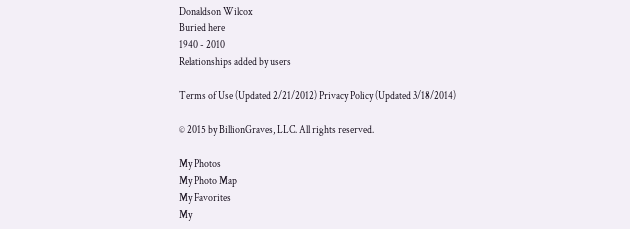Donaldson Wilcox
Buried here
1940 - 2010
Relationships added by users

Terms of Use (Updated 2/21/2012) Privacy Policy (Updated 3/18/2014)

© 2015 by BillionGraves, LLC. All rights reserved.

My Photos
My Photo Map
My Favorites
My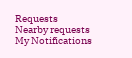Requests
Nearby requests
My Notifications